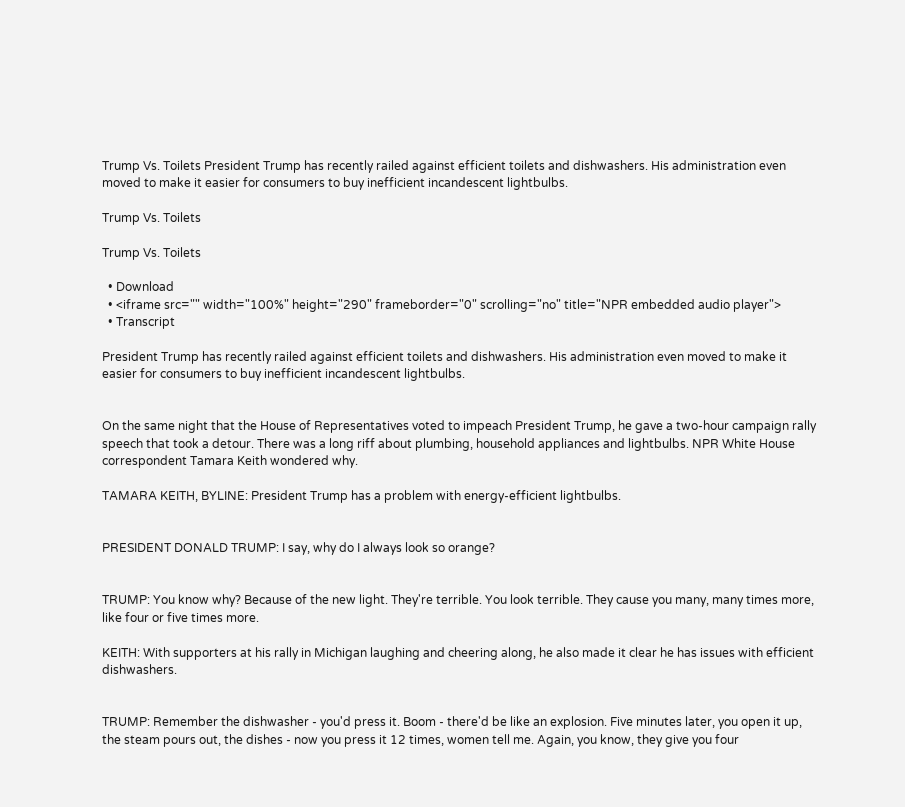Trump Vs. Toilets President Trump has recently railed against efficient toilets and dishwashers. His administration even moved to make it easier for consumers to buy inefficient incandescent lightbulbs.

Trump Vs. Toilets

Trump Vs. Toilets

  • Download
  • <iframe src="" width="100%" height="290" frameborder="0" scrolling="no" title="NPR embedded audio player">
  • Transcript

President Trump has recently railed against efficient toilets and dishwashers. His administration even moved to make it easier for consumers to buy inefficient incandescent lightbulbs.


On the same night that the House of Representatives voted to impeach President Trump, he gave a two-hour campaign rally speech that took a detour. There was a long riff about plumbing, household appliances and lightbulbs. NPR White House correspondent Tamara Keith wondered why.

TAMARA KEITH, BYLINE: President Trump has a problem with energy-efficient lightbulbs.


PRESIDENT DONALD TRUMP: I say, why do I always look so orange?


TRUMP: You know why? Because of the new light. They're terrible. You look terrible. They cause you many, many times more, like four or five times more.

KEITH: With supporters at his rally in Michigan laughing and cheering along, he also made it clear he has issues with efficient dishwashers.


TRUMP: Remember the dishwasher - you'd press it. Boom - there'd be like an explosion. Five minutes later, you open it up, the steam pours out, the dishes - now you press it 12 times, women tell me. Again, you know, they give you four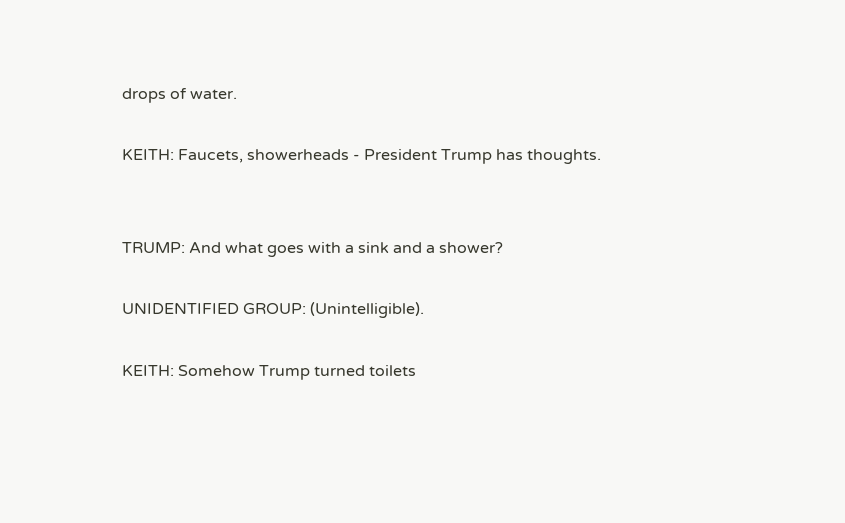drops of water.

KEITH: Faucets, showerheads - President Trump has thoughts.


TRUMP: And what goes with a sink and a shower?

UNIDENTIFIED GROUP: (Unintelligible).

KEITH: Somehow Trump turned toilets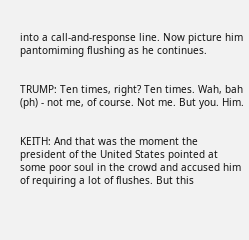into a call-and-response line. Now picture him pantomiming flushing as he continues.


TRUMP: Ten times, right? Ten times. Wah, bah (ph) - not me, of course. Not me. But you. Him.


KEITH: And that was the moment the president of the United States pointed at some poor soul in the crowd and accused him of requiring a lot of flushes. But this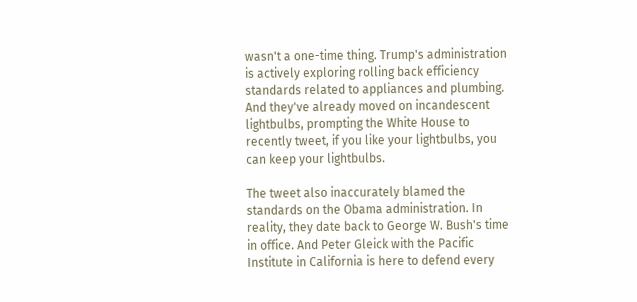wasn't a one-time thing. Trump's administration is actively exploring rolling back efficiency standards related to appliances and plumbing. And they've already moved on incandescent lightbulbs, prompting the White House to recently tweet, if you like your lightbulbs, you can keep your lightbulbs.

The tweet also inaccurately blamed the standards on the Obama administration. In reality, they date back to George W. Bush's time in office. And Peter Gleick with the Pacific Institute in California is here to defend every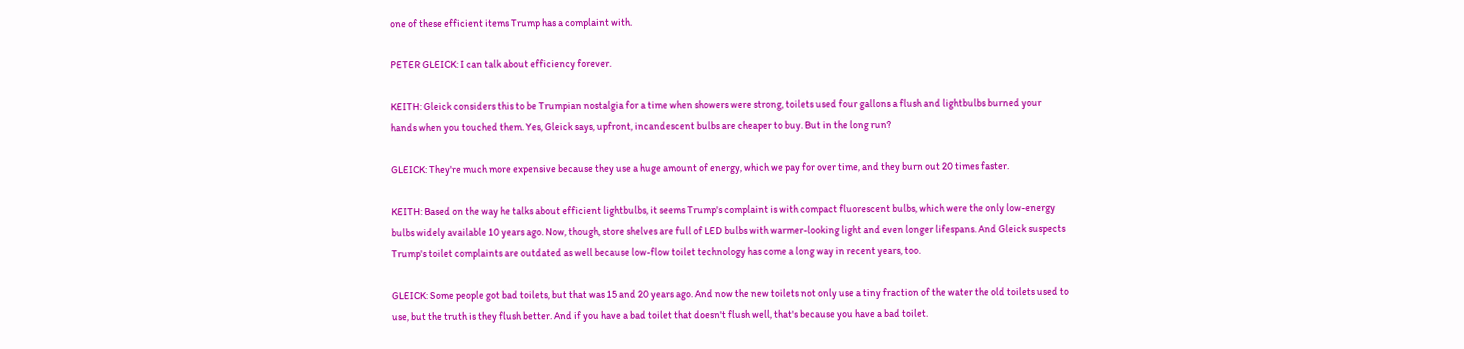one of these efficient items Trump has a complaint with.

PETER GLEICK: I can talk about efficiency forever.

KEITH: Gleick considers this to be Trumpian nostalgia for a time when showers were strong, toilets used four gallons a flush and lightbulbs burned your hands when you touched them. Yes, Gleick says, upfront, incandescent bulbs are cheaper to buy. But in the long run?

GLEICK: They're much more expensive because they use a huge amount of energy, which we pay for over time, and they burn out 20 times faster.

KEITH: Based on the way he talks about efficient lightbulbs, it seems Trump's complaint is with compact fluorescent bulbs, which were the only low-energy bulbs widely available 10 years ago. Now, though, store shelves are full of LED bulbs with warmer-looking light and even longer lifespans. And Gleick suspects Trump's toilet complaints are outdated as well because low-flow toilet technology has come a long way in recent years, too.

GLEICK: Some people got bad toilets, but that was 15 and 20 years ago. And now the new toilets not only use a tiny fraction of the water the old toilets used to use, but the truth is they flush better. And if you have a bad toilet that doesn't flush well, that's because you have a bad toilet.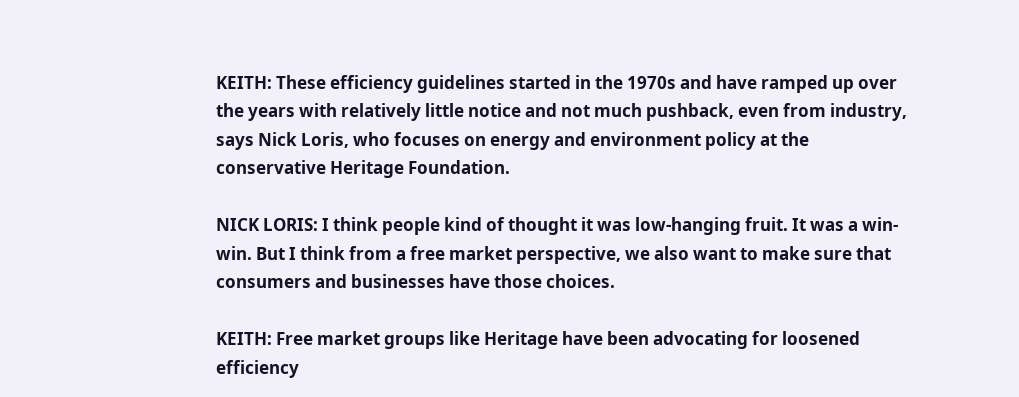KEITH: These efficiency guidelines started in the 1970s and have ramped up over the years with relatively little notice and not much pushback, even from industry, says Nick Loris, who focuses on energy and environment policy at the conservative Heritage Foundation.

NICK LORIS: I think people kind of thought it was low-hanging fruit. It was a win-win. But I think from a free market perspective, we also want to make sure that consumers and businesses have those choices.

KEITH: Free market groups like Heritage have been advocating for loosened efficiency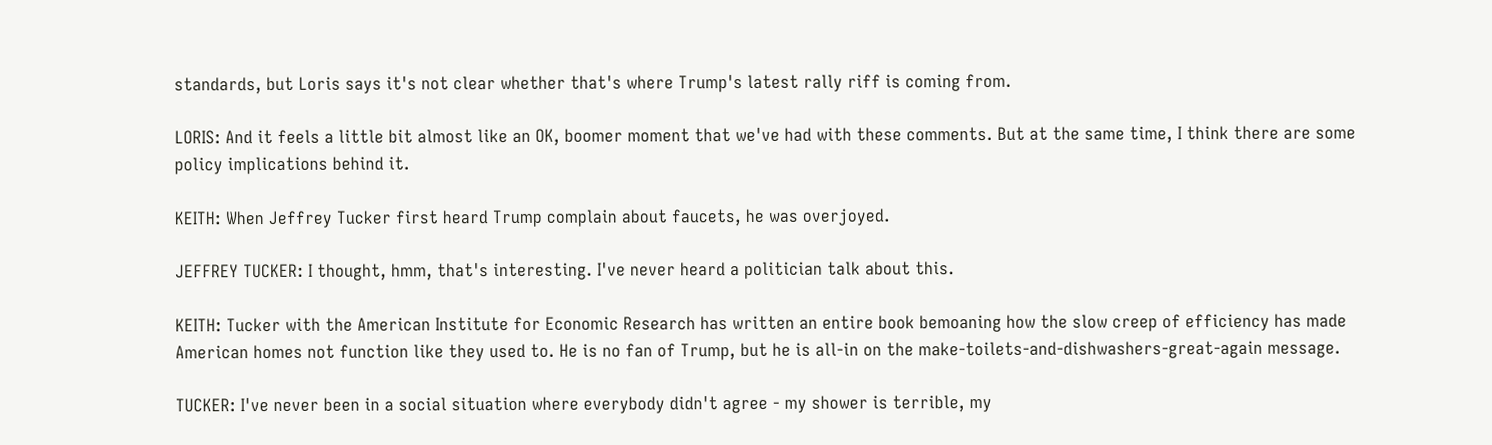standards, but Loris says it's not clear whether that's where Trump's latest rally riff is coming from.

LORIS: And it feels a little bit almost like an OK, boomer moment that we've had with these comments. But at the same time, I think there are some policy implications behind it.

KEITH: When Jeffrey Tucker first heard Trump complain about faucets, he was overjoyed.

JEFFREY TUCKER: I thought, hmm, that's interesting. I've never heard a politician talk about this.

KEITH: Tucker with the American Institute for Economic Research has written an entire book bemoaning how the slow creep of efficiency has made American homes not function like they used to. He is no fan of Trump, but he is all-in on the make-toilets-and-dishwashers-great-again message.

TUCKER: I've never been in a social situation where everybody didn't agree - my shower is terrible, my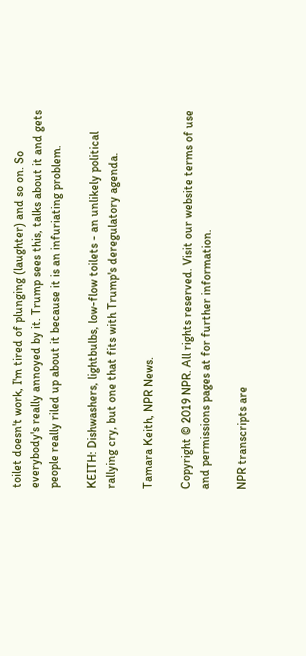toilet doesn't work, I'm tired of plunging (laughter) and so on. So everybody's really annoyed by it. Trump sees this, talks about it and gets people really riled up about it because it is an infuriating problem.

KEITH: Dishwashers, lightbulbs, low-flow toilets - an unlikely political rallying cry, but one that fits with Trump's deregulatory agenda.

Tamara Keith, NPR News.

Copyright © 2019 NPR. All rights reserved. Visit our website terms of use and permissions pages at for further information.

NPR transcripts are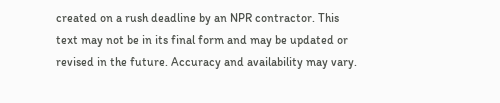created on a rush deadline by an NPR contractor. This text may not be in its final form and may be updated or revised in the future. Accuracy and availability may vary.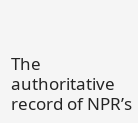The authoritative record of NPR’s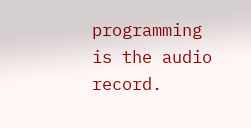programming is the audio record.